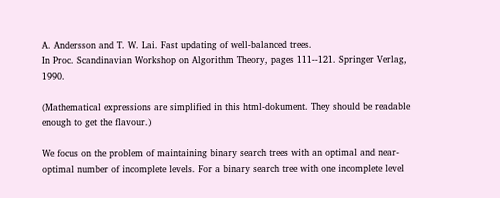A. Andersson and T. W. Lai. Fast updating of well-balanced trees.
In Proc. Scandinavian Workshop on Algorithm Theory, pages 111--121. Springer Verlag, 1990.

(Mathematical expressions are simplified in this html-dokument. They should be readable enough to get the flavour.)

We focus on the problem of maintaining binary search trees with an optimal and near-optimal number of incomplete levels. For a binary search tree with one incomplete level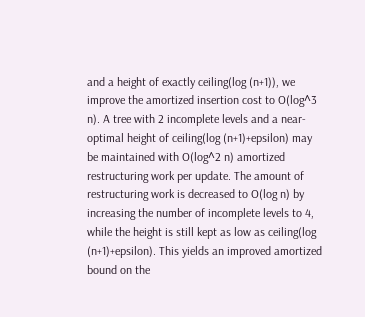and a height of exactly ceiling(log (n+1)), we improve the amortized insertion cost to O(log^3 n). A tree with 2 incomplete levels and a near-optimal height of ceiling(log (n+1)+epsilon) may be maintained with O(log^2 n) amortized restructuring work per update. The amount of restructuring work is decreased to O(log n) by increasing the number of incomplete levels to 4, while the height is still kept as low as ceiling(log (n+1)+epsilon). This yields an improved amortized bound on the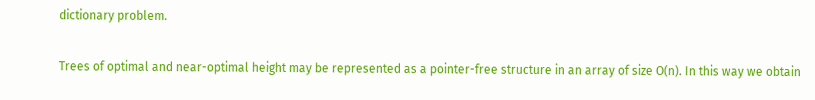dictionary problem.

Trees of optimal and near-optimal height may be represented as a pointer-free structure in an array of size O(n). In this way we obtain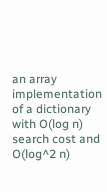an array implementation of a dictionary with O(log n) search cost and O(log^2 n)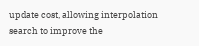update cost, allowing interpolation search to improve the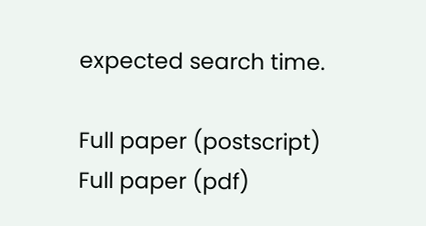expected search time.

Full paper (postscript)
Full paper (pdf)